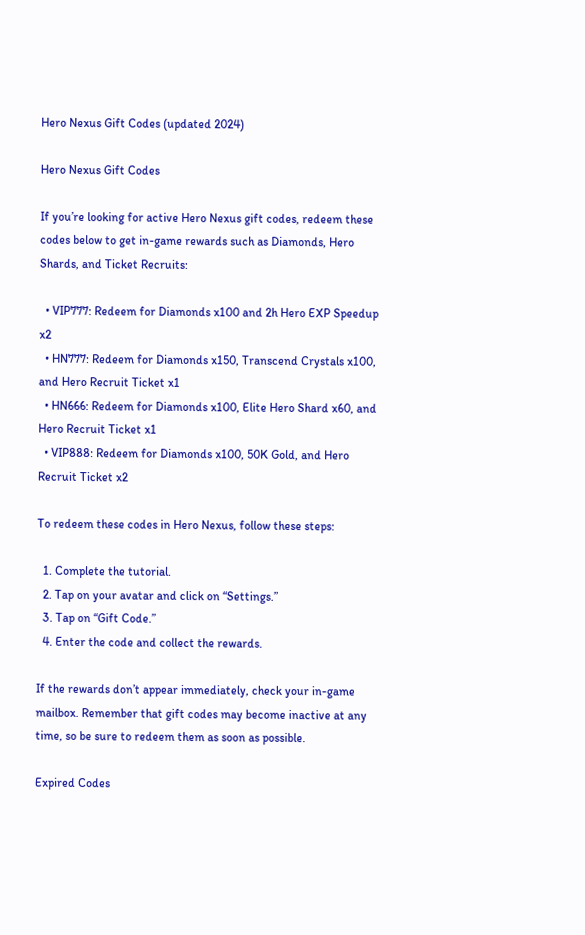Hero Nexus Gift Codes (updated 2024)

Hero Nexus Gift Codes

If you’re looking for active Hero Nexus gift codes, redeem these codes below to get in-game rewards such as Diamonds, Hero Shards, and Ticket Recruits:

  • VIP777: Redeem for Diamonds x100 and 2h Hero EXP Speedup x2
  • HN777: Redeem for Diamonds x150, Transcend Crystals x100, and Hero Recruit Ticket x1
  • HN666: Redeem for Diamonds x100, Elite Hero Shard x60, and Hero Recruit Ticket x1
  • VIP888: Redeem for Diamonds x100, 50K Gold, and Hero Recruit Ticket x2

To redeem these codes in Hero Nexus, follow these steps:

  1. Complete the tutorial.
  2. Tap on your avatar and click on “Settings.”
  3. Tap on “Gift Code.”
  4. Enter the code and collect the rewards.

If the rewards don’t appear immediately, check your in-game mailbox. Remember that gift codes may become inactive at any time, so be sure to redeem them as soon as possible.

Expired Codes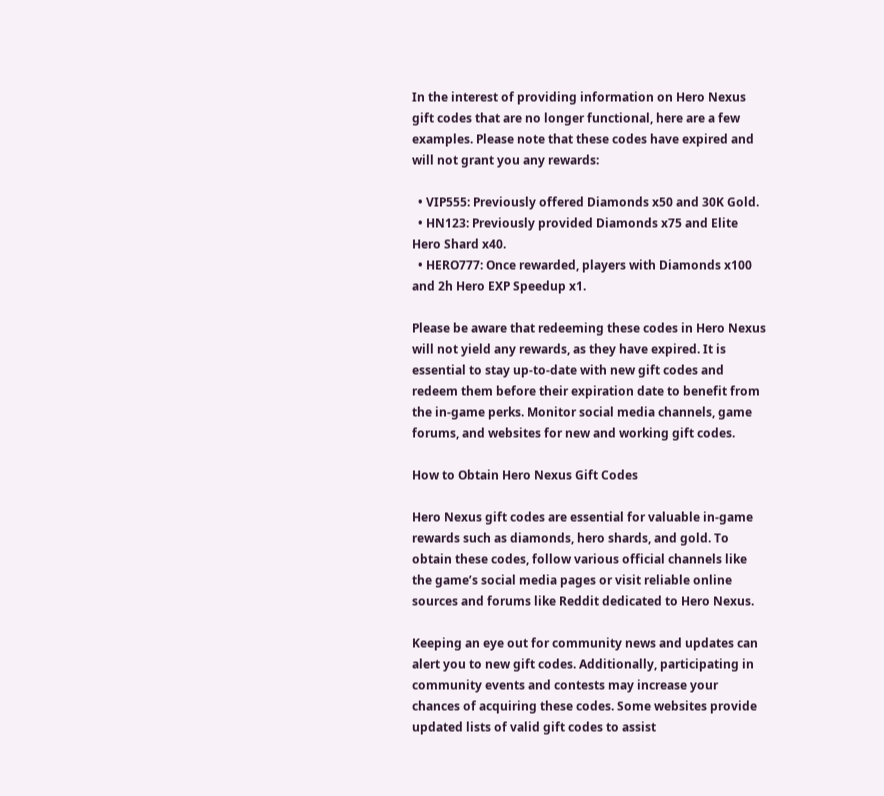In the interest of providing information on Hero Nexus gift codes that are no longer functional, here are a few examples. Please note that these codes have expired and will not grant you any rewards:

  • VIP555: Previously offered Diamonds x50 and 30K Gold.
  • HN123: Previously provided Diamonds x75 and Elite Hero Shard x40.
  • HERO777: Once rewarded, players with Diamonds x100 and 2h Hero EXP Speedup x1.

Please be aware that redeeming these codes in Hero Nexus will not yield any rewards, as they have expired. It is essential to stay up-to-date with new gift codes and redeem them before their expiration date to benefit from the in-game perks. Monitor social media channels, game forums, and websites for new and working gift codes.

How to Obtain Hero Nexus Gift Codes

Hero Nexus gift codes are essential for valuable in-game rewards such as diamonds, hero shards, and gold. To obtain these codes, follow various official channels like the game’s social media pages or visit reliable online sources and forums like Reddit dedicated to Hero Nexus.

Keeping an eye out for community news and updates can alert you to new gift codes. Additionally, participating in community events and contests may increase your chances of acquiring these codes. Some websites provide updated lists of valid gift codes to assist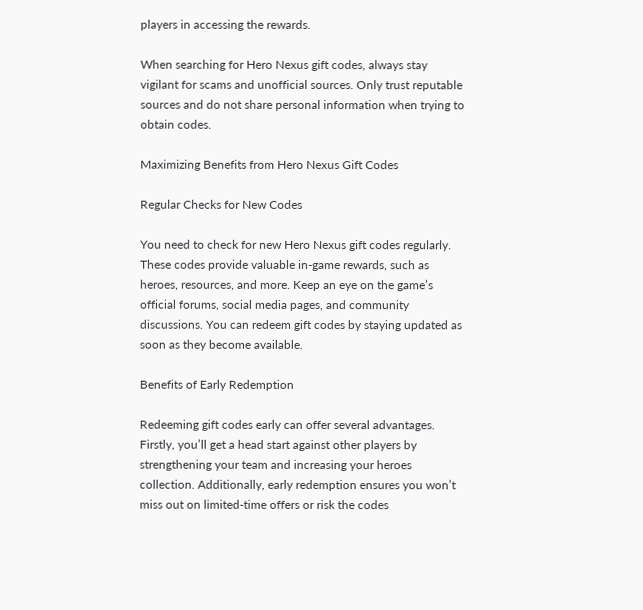players in accessing the rewards.

When searching for Hero Nexus gift codes, always stay vigilant for scams and unofficial sources. Only trust reputable sources and do not share personal information when trying to obtain codes.

Maximizing Benefits from Hero Nexus Gift Codes

Regular Checks for New Codes

You need to check for new Hero Nexus gift codes regularly. These codes provide valuable in-game rewards, such as heroes, resources, and more. Keep an eye on the game’s official forums, social media pages, and community discussions. You can redeem gift codes by staying updated as soon as they become available.

Benefits of Early Redemption

Redeeming gift codes early can offer several advantages. Firstly, you’ll get a head start against other players by strengthening your team and increasing your heroes collection. Additionally, early redemption ensures you won’t miss out on limited-time offers or risk the codes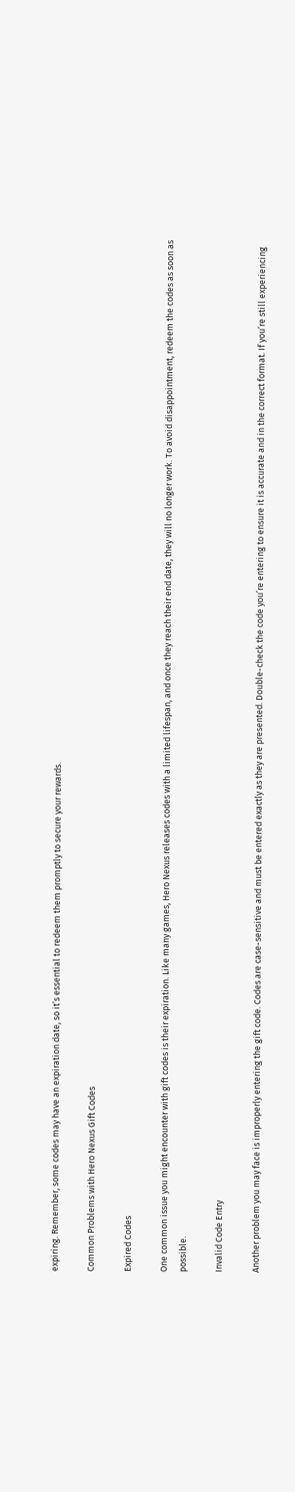expiring. Remember, some codes may have an expiration date, so it’s essential to redeem them promptly to secure your rewards.

Common Problems with Hero Nexus Gift Codes

Expired Codes

One common issue you might encounter with gift codes is their expiration. Like many games, Hero Nexus releases codes with a limited lifespan, and once they reach their end date, they will no longer work. To avoid disappointment, redeem the codes as soon as possible.

Invalid Code Entry

Another problem you may face is improperly entering the gift code. Codes are case-sensitive and must be entered exactly as they are presented. Double-check the code you’re entering to ensure it is accurate and in the correct format. If you’re still experiencing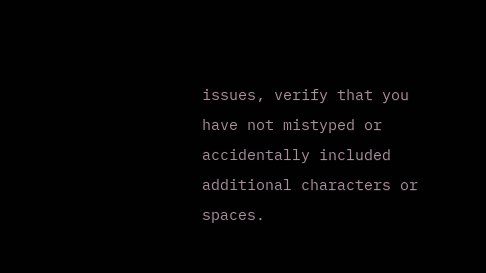issues, verify that you have not mistyped or accidentally included additional characters or spaces.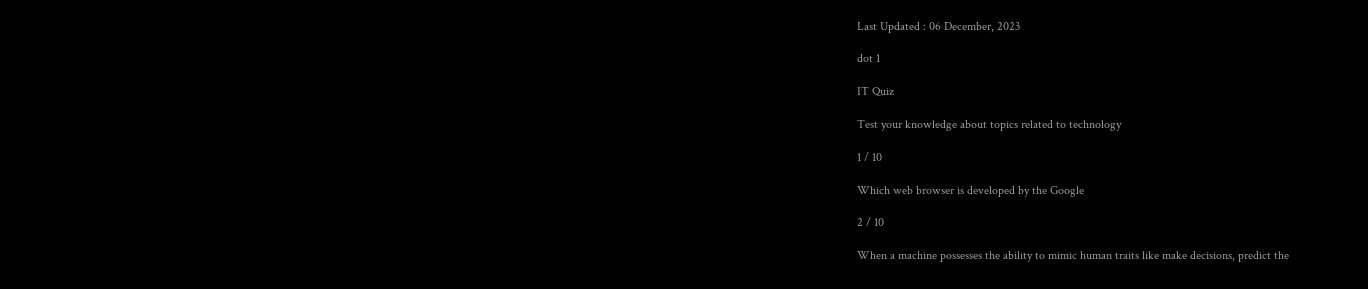Last Updated : 06 December, 2023

dot 1

IT Quiz

Test your knowledge about topics related to technology

1 / 10

Which web browser is developed by the Google

2 / 10

When a machine possesses the ability to mimic human traits like make decisions, predict the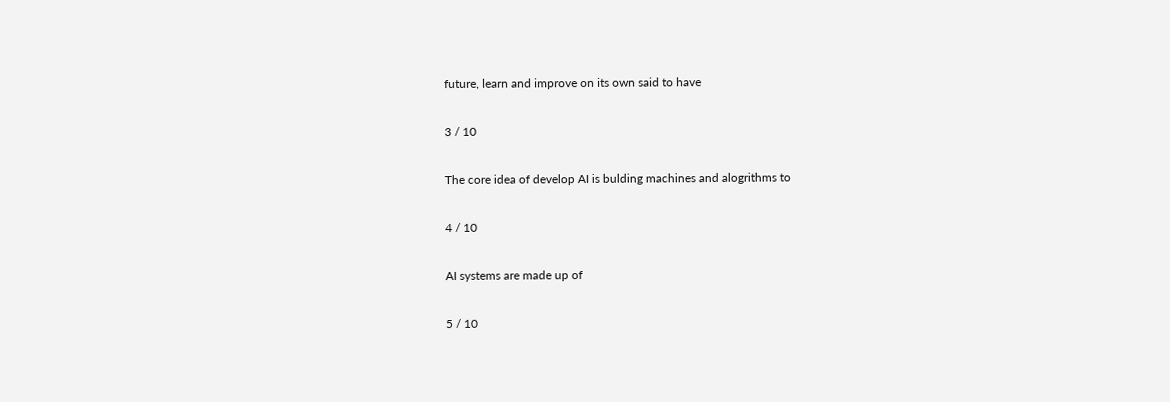future, learn and improve on its own said to have

3 / 10

The core idea of develop AI is bulding machines and alogrithms to

4 / 10

AI systems are made up of

5 / 10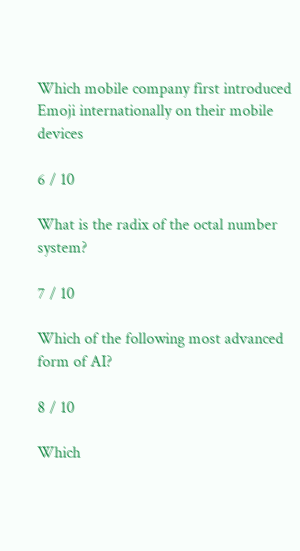Which mobile company first introduced Emoji internationally on their mobile devices

6 / 10

What is the radix of the octal number system?

7 / 10

Which of the following most advanced form of AI?

8 / 10

Which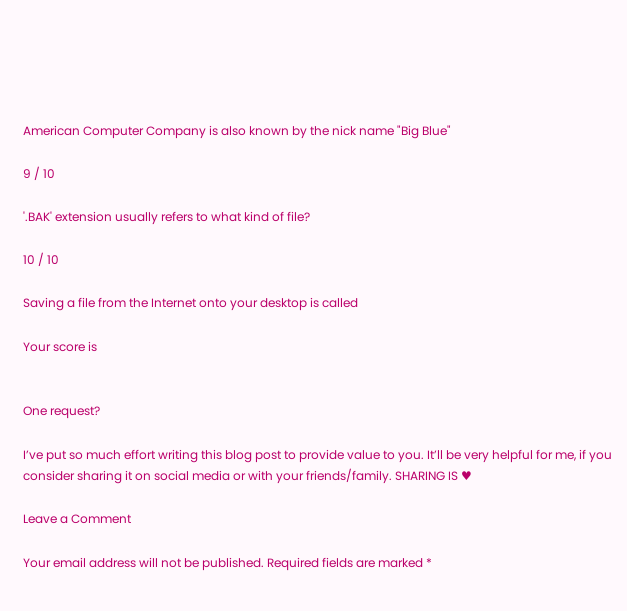American Computer Company is also known by the nick name "Big Blue"

9 / 10

'.BAK' extension usually refers to what kind of file?

10 / 10

Saving a file from the Internet onto your desktop is called

Your score is


One request?

I’ve put so much effort writing this blog post to provide value to you. It’ll be very helpful for me, if you consider sharing it on social media or with your friends/family. SHARING IS ♥

Leave a Comment

Your email address will not be published. Required fields are marked *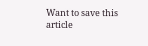Want to save this article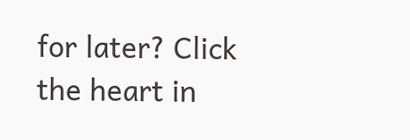for later? Click the heart in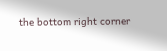the bottom right corner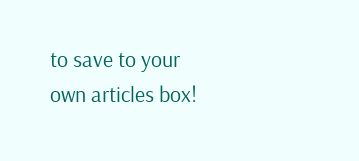to save to your own articles box!